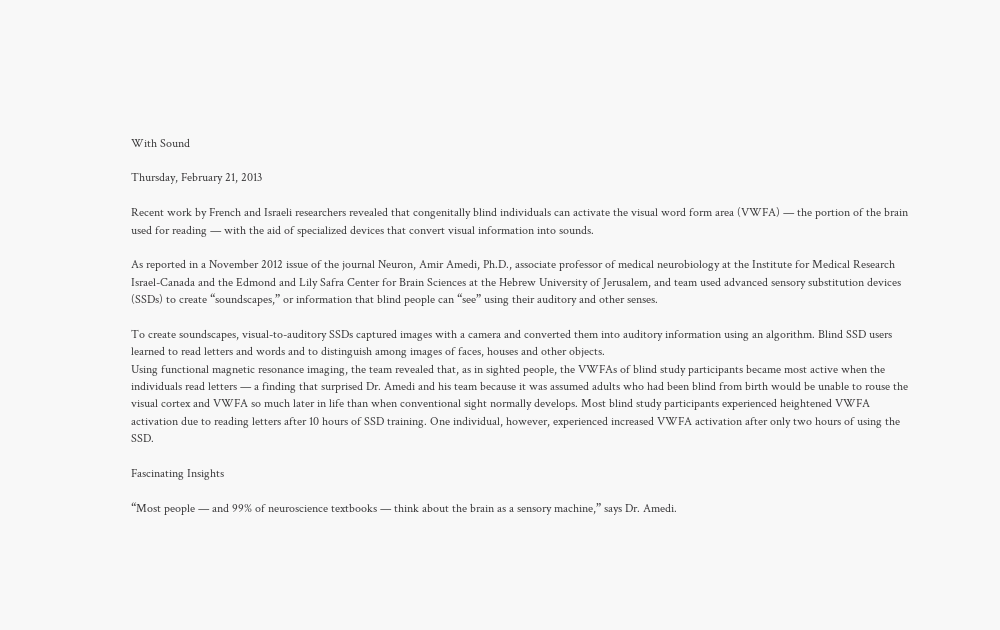With Sound

Thursday, February 21, 2013

Recent work by French and Israeli researchers revealed that congenitally blind individuals can activate the visual word form area (VWFA) — the portion of the brain used for reading — with the aid of specialized devices that convert visual information into sounds.

As reported in a November 2012 issue of the journal Neuron, Amir Amedi, Ph.D., associate professor of medical neurobiology at the Institute for Medical Research Israel-Canada and the Edmond and Lily Safra Center for Brain Sciences at the Hebrew University of Jerusalem, and team used advanced sensory substitution devices (SSDs) to create “soundscapes,” or information that blind people can “see” using their auditory and other senses.

To create soundscapes, visual-to-auditory SSDs captured images with a camera and converted them into auditory information using an algorithm. Blind SSD users learned to read letters and words and to distinguish among images of faces, houses and other objects.
Using functional magnetic resonance imaging, the team revealed that, as in sighted people, the VWFAs of blind study participants became most active when the individuals read letters — a finding that surprised Dr. Amedi and his team because it was assumed adults who had been blind from birth would be unable to rouse the visual cortex and VWFA so much later in life than when conventional sight normally develops. Most blind study participants experienced heightened VWFA activation due to reading letters after 10 hours of SSD training. One individual, however, experienced increased VWFA activation after only two hours of using the SSD.

Fascinating Insights

“Most people — and 99% of neuroscience textbooks — think about the brain as a sensory machine,” says Dr. Amedi.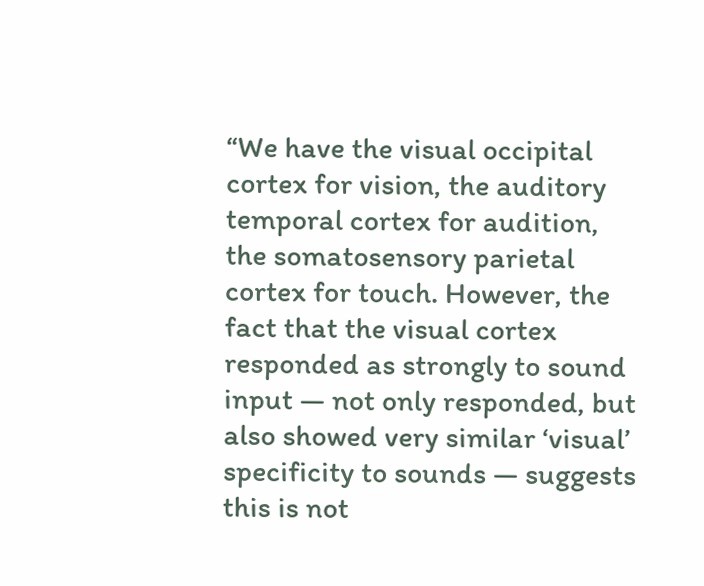“We have the visual occipital cortex for vision, the auditory temporal cortex for audition, the somatosensory parietal cortex for touch. However, the fact that the visual cortex responded as strongly to sound input — not only responded, but also showed very similar ‘visual’ specificity to sounds — suggests this is not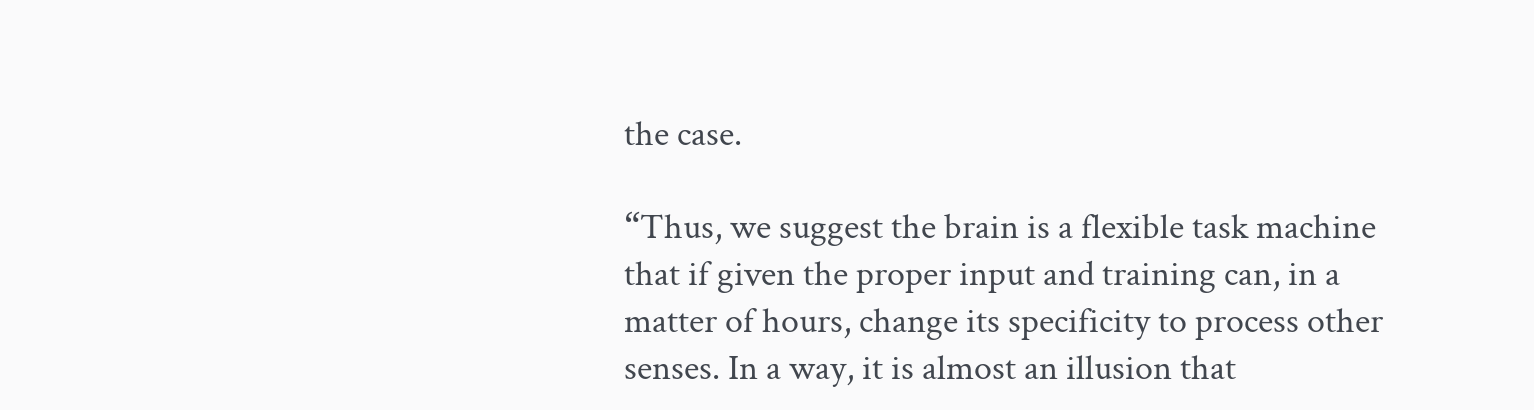the case.

“Thus, we suggest the brain is a flexible task machine that if given the proper input and training can, in a matter of hours, change its specificity to process other senses. In a way, it is almost an illusion that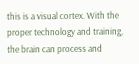this is a visual cortex. With the proper technology and training, the brain can process and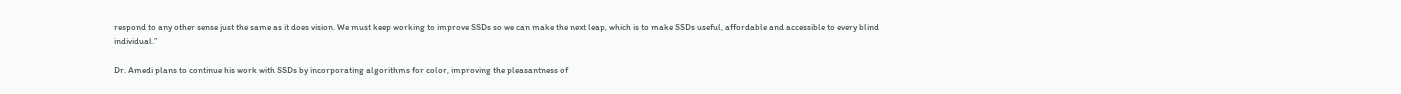respond to any other sense just the same as it does vision. We must keep working to improve SSDs so we can make the next leap, which is to make SSDs useful, affordable and accessible to every blind individual.”

Dr. Amedi plans to continue his work with SSDs by incorporating algorithms for color, improving the pleasantness of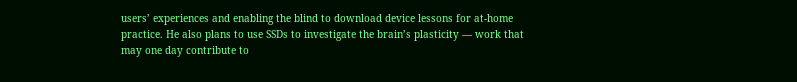users’ experiences and enabling the blind to download device lessons for at-home practice. He also plans to use SSDs to investigate the brain’s plasticity — work that may one day contribute to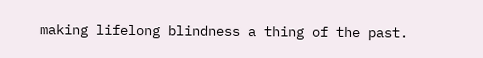making lifelong blindness a thing of the past.